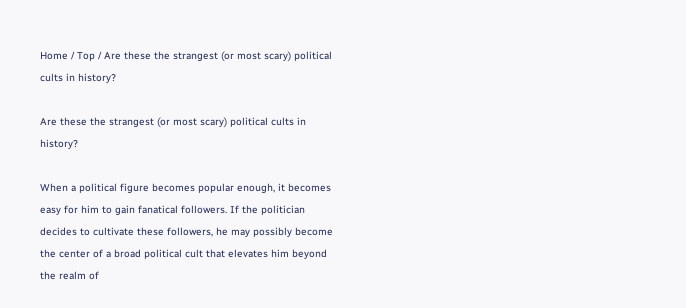Home / Top / Are these the strangest (or most scary) political cults in history?

Are these the strangest (or most scary) political cults in history?

When a political figure becomes popular enough, it becomes easy for him to gain fanatical followers. If the politician decides to cultivate these followers, he may possibly become the center of a broad political cult that elevates him beyond the realm of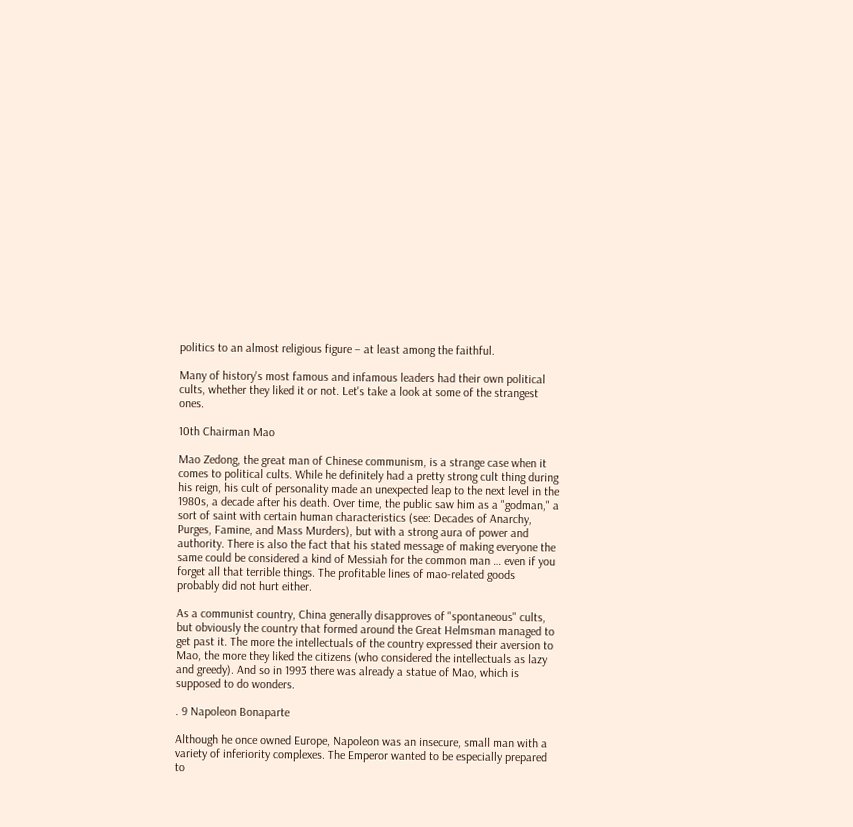politics to an almost religious figure – at least among the faithful.

Many of history's most famous and infamous leaders had their own political cults, whether they liked it or not. Let's take a look at some of the strangest ones.

10th Chairman Mao

Mao Zedong, the great man of Chinese communism, is a strange case when it comes to political cults. While he definitely had a pretty strong cult thing during his reign, his cult of personality made an unexpected leap to the next level in the 1980s, a decade after his death. Over time, the public saw him as a "godman," a sort of saint with certain human characteristics (see: Decades of Anarchy, Purges, Famine, and Mass Murders), but with a strong aura of power and authority. There is also the fact that his stated message of making everyone the same could be considered a kind of Messiah for the common man … even if you forget all that terrible things. The profitable lines of mao-related goods probably did not hurt either.

As a communist country, China generally disapproves of "spontaneous" cults, but obviously the country that formed around the Great Helmsman managed to get past it. The more the intellectuals of the country expressed their aversion to Mao, the more they liked the citizens (who considered the intellectuals as lazy and greedy). And so in 1993 there was already a statue of Mao, which is supposed to do wonders.

. 9 Napoleon Bonaparte

Although he once owned Europe, Napoleon was an insecure, small man with a variety of inferiority complexes. The Emperor wanted to be especially prepared to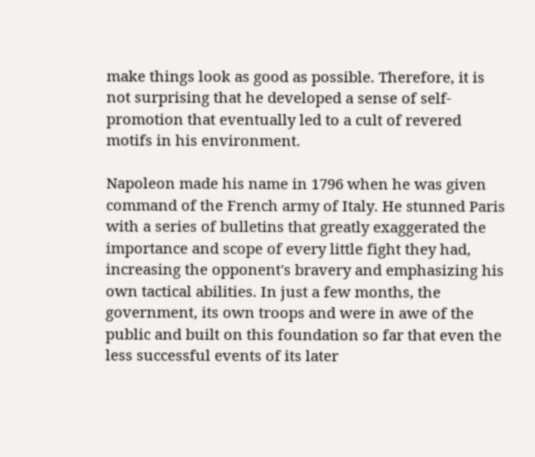make things look as good as possible. Therefore, it is not surprising that he developed a sense of self-promotion that eventually led to a cult of revered motifs in his environment.

Napoleon made his name in 1796 when he was given command of the French army of Italy. He stunned Paris with a series of bulletins that greatly exaggerated the importance and scope of every little fight they had, increasing the opponent's bravery and emphasizing his own tactical abilities. In just a few months, the government, its own troops and were in awe of the public and built on this foundation so far that even the less successful events of its later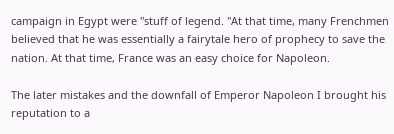campaign in Egypt were "stuff of legend. "At that time, many Frenchmen believed that he was essentially a fairytale hero of prophecy to save the nation. At that time, France was an easy choice for Napoleon.

The later mistakes and the downfall of Emperor Napoleon I brought his reputation to a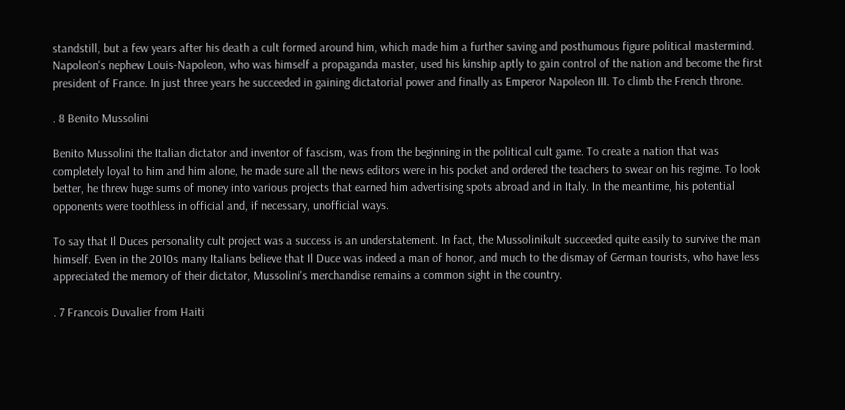standstill, but a few years after his death a cult formed around him, which made him a further saving and posthumous figure political mastermind. Napoleon's nephew Louis-Napoleon, who was himself a propaganda master, used his kinship aptly to gain control of the nation and become the first president of France. In just three years he succeeded in gaining dictatorial power and finally as Emperor Napoleon III. To climb the French throne.

. 8 Benito Mussolini

Benito Mussolini the Italian dictator and inventor of fascism, was from the beginning in the political cult game. To create a nation that was completely loyal to him and him alone, he made sure all the news editors were in his pocket and ordered the teachers to swear on his regime. To look better, he threw huge sums of money into various projects that earned him advertising spots abroad and in Italy. In the meantime, his potential opponents were toothless in official and, if necessary, unofficial ways.

To say that Il Duces personality cult project was a success is an understatement. In fact, the Mussolinikult succeeded quite easily to survive the man himself. Even in the 2010s many Italians believe that Il Duce was indeed a man of honor, and much to the dismay of German tourists, who have less appreciated the memory of their dictator, Mussolini's merchandise remains a common sight in the country.

. 7 Francois Duvalier from Haiti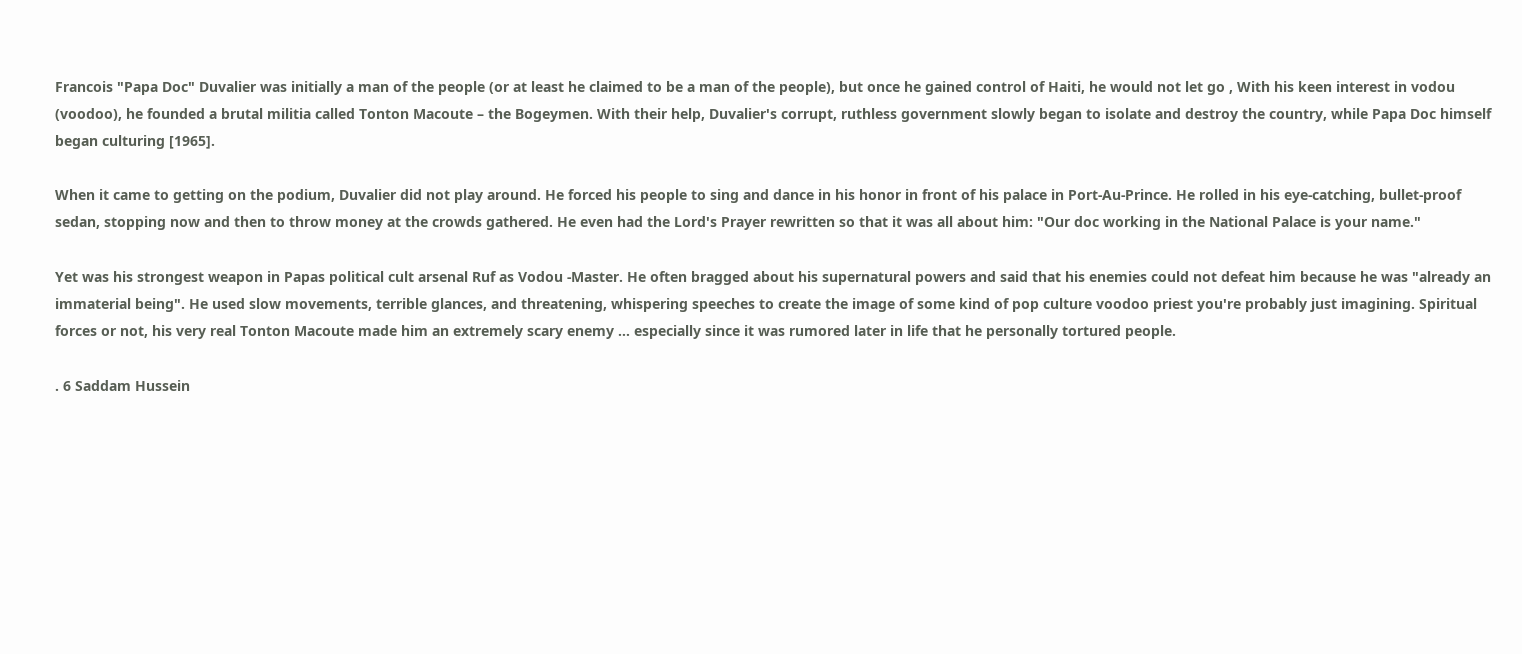Francois "Papa Doc" Duvalier was initially a man of the people (or at least he claimed to be a man of the people), but once he gained control of Haiti, he would not let go , With his keen interest in vodou (voodoo), he founded a brutal militia called Tonton Macoute – the Bogeymen. With their help, Duvalier's corrupt, ruthless government slowly began to isolate and destroy the country, while Papa Doc himself began culturing [1965].

When it came to getting on the podium, Duvalier did not play around. He forced his people to sing and dance in his honor in front of his palace in Port-Au-Prince. He rolled in his eye-catching, bullet-proof sedan, stopping now and then to throw money at the crowds gathered. He even had the Lord's Prayer rewritten so that it was all about him: "Our doc working in the National Palace is your name."

Yet was his strongest weapon in Papas political cult arsenal Ruf as Vodou -Master. He often bragged about his supernatural powers and said that his enemies could not defeat him because he was "already an immaterial being". He used slow movements, terrible glances, and threatening, whispering speeches to create the image of some kind of pop culture voodoo priest you're probably just imagining. Spiritual forces or not, his very real Tonton Macoute made him an extremely scary enemy … especially since it was rumored later in life that he personally tortured people.

. 6 Saddam Hussein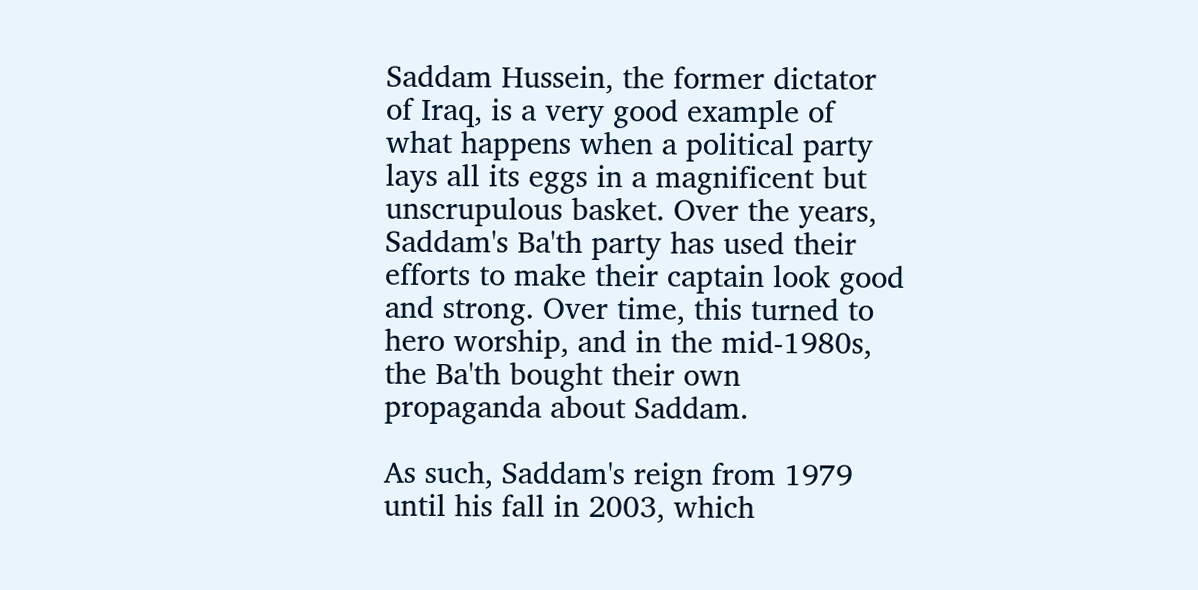Saddam Hussein, the former dictator of Iraq, is a very good example of what happens when a political party lays all its eggs in a magnificent but unscrupulous basket. Over the years, Saddam's Ba'th party has used their efforts to make their captain look good and strong. Over time, this turned to hero worship, and in the mid-1980s, the Ba'th bought their own propaganda about Saddam.

As such, Saddam's reign from 1979 until his fall in 2003, which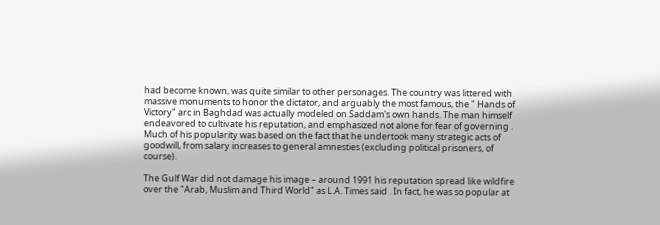had become known, was quite similar to other personages. The country was littered with massive monuments to honor the dictator, and arguably the most famous, the " Hands of Victory" arc in Baghdad was actually modeled on Saddam's own hands. The man himself endeavored to cultivate his reputation, and emphasized not alone for fear of governing . Much of his popularity was based on the fact that he undertook many strategic acts of goodwill, from salary increases to general amnesties (excluding political prisoners, of course).

The Gulf War did not damage his image – around 1991 his reputation spread like wildfire over the "Arab, Muslim and Third World" as L.A. Times said . In fact, he was so popular at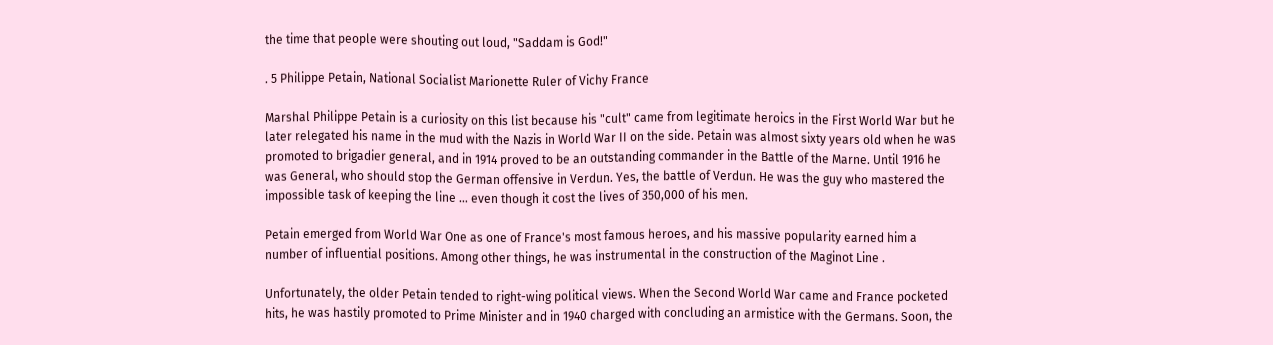the time that people were shouting out loud, "Saddam is God!"

. 5 Philippe Petain, National Socialist Marionette Ruler of Vichy France

Marshal Philippe Petain is a curiosity on this list because his "cult" came from legitimate heroics in the First World War but he later relegated his name in the mud with the Nazis in World War II on the side. Petain was almost sixty years old when he was promoted to brigadier general, and in 1914 proved to be an outstanding commander in the Battle of the Marne. Until 1916 he was General, who should stop the German offensive in Verdun. Yes, the battle of Verdun. He was the guy who mastered the impossible task of keeping the line … even though it cost the lives of 350,000 of his men.

Petain emerged from World War One as one of France's most famous heroes, and his massive popularity earned him a number of influential positions. Among other things, he was instrumental in the construction of the Maginot Line .

Unfortunately, the older Petain tended to right-wing political views. When the Second World War came and France pocketed hits, he was hastily promoted to Prime Minister and in 1940 charged with concluding an armistice with the Germans. Soon, the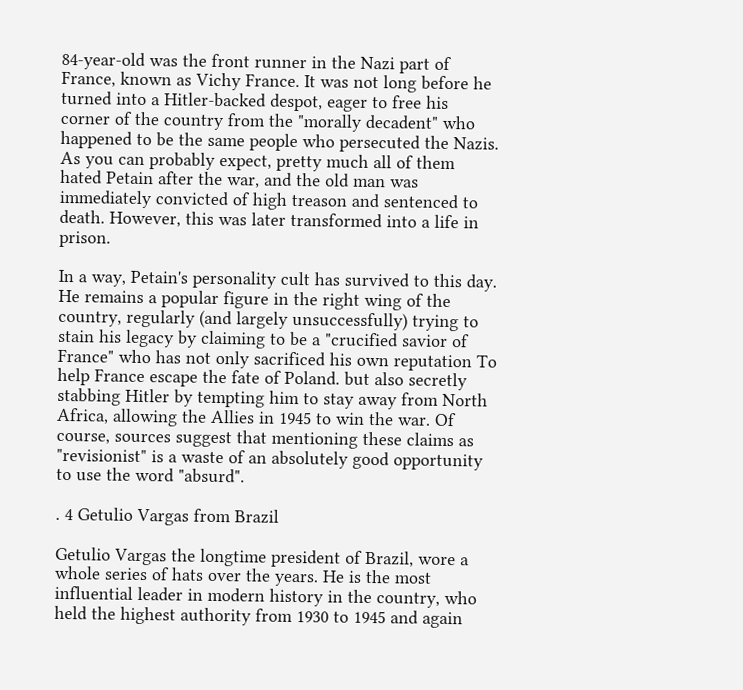84-year-old was the front runner in the Nazi part of France, known as Vichy France. It was not long before he turned into a Hitler-backed despot, eager to free his corner of the country from the "morally decadent" who happened to be the same people who persecuted the Nazis. As you can probably expect, pretty much all of them hated Petain after the war, and the old man was immediately convicted of high treason and sentenced to death. However, this was later transformed into a life in prison.

In a way, Petain's personality cult has survived to this day. He remains a popular figure in the right wing of the country, regularly (and largely unsuccessfully) trying to stain his legacy by claiming to be a "crucified savior of France" who has not only sacrificed his own reputation To help France escape the fate of Poland. but also secretly stabbing Hitler by tempting him to stay away from North Africa, allowing the Allies in 1945 to win the war. Of course, sources suggest that mentioning these claims as "revisionist" is a waste of an absolutely good opportunity to use the word "absurd".

. 4 Getulio Vargas from Brazil

Getulio Vargas the longtime president of Brazil, wore a whole series of hats over the years. He is the most influential leader in modern history in the country, who held the highest authority from 1930 to 1945 and again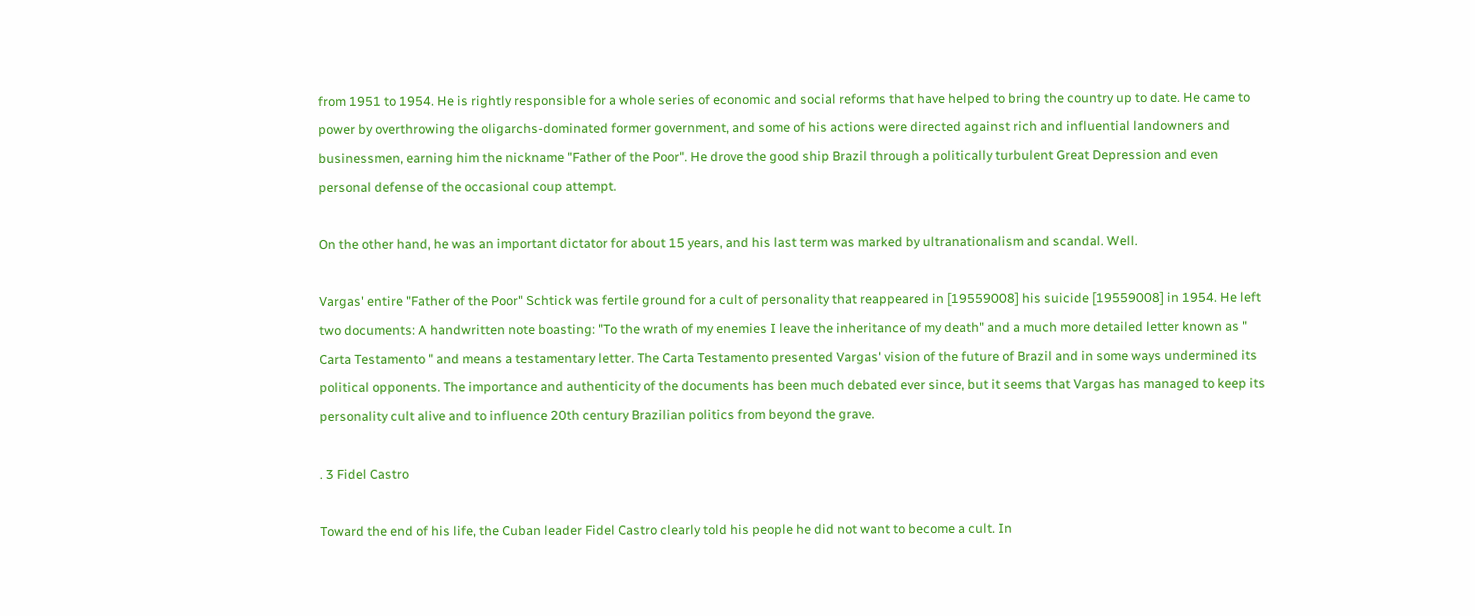from 1951 to 1954. He is rightly responsible for a whole series of economic and social reforms that have helped to bring the country up to date. He came to power by overthrowing the oligarchs-dominated former government, and some of his actions were directed against rich and influential landowners and businessmen, earning him the nickname "Father of the Poor". He drove the good ship Brazil through a politically turbulent Great Depression and even personal defense of the occasional coup attempt.

On the other hand, he was an important dictator for about 15 years, and his last term was marked by ultranationalism and scandal. Well.

Vargas' entire "Father of the Poor" Schtick was fertile ground for a cult of personality that reappeared in [19559008] his suicide [19559008] in 1954. He left two documents: A handwritten note boasting: "To the wrath of my enemies I leave the inheritance of my death" and a much more detailed letter known as " Carta Testamento " and means a testamentary letter. The Carta Testamento presented Vargas' vision of the future of Brazil and in some ways undermined its political opponents. The importance and authenticity of the documents has been much debated ever since, but it seems that Vargas has managed to keep its personality cult alive and to influence 20th century Brazilian politics from beyond the grave.

. 3 Fidel Castro

Toward the end of his life, the Cuban leader Fidel Castro clearly told his people he did not want to become a cult. In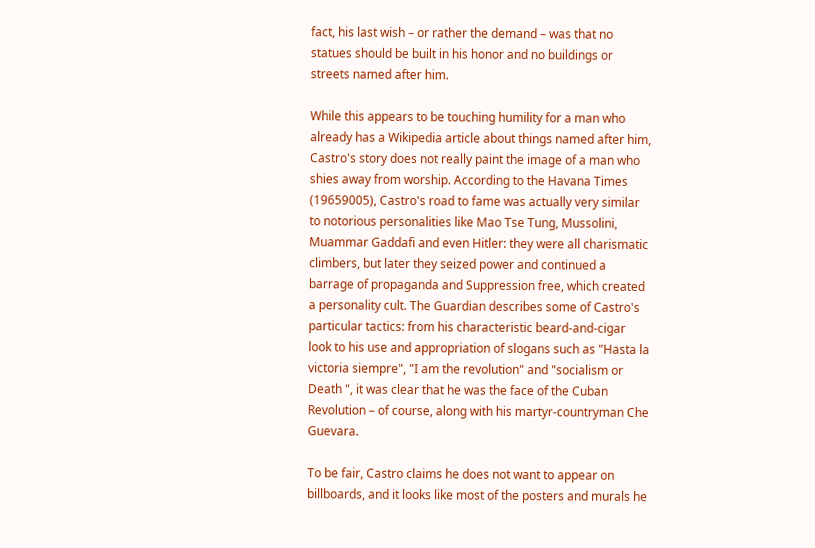fact, his last wish – or rather the demand – was that no statues should be built in his honor and no buildings or streets named after him.

While this appears to be touching humility for a man who already has a Wikipedia article about things named after him, Castro's story does not really paint the image of a man who shies away from worship. According to the Havana Times (19659005), Castro's road to fame was actually very similar to notorious personalities like Mao Tse Tung, Mussolini, Muammar Gaddafi and even Hitler: they were all charismatic climbers, but later they seized power and continued a barrage of propaganda and Suppression free, which created a personality cult. The Guardian describes some of Castro's particular tactics: from his characteristic beard-and-cigar look to his use and appropriation of slogans such as "Hasta la victoria siempre", "I am the revolution" and "socialism or Death ", it was clear that he was the face of the Cuban Revolution – of course, along with his martyr-countryman Che Guevara.

To be fair, Castro claims he does not want to appear on billboards, and it looks like most of the posters and murals he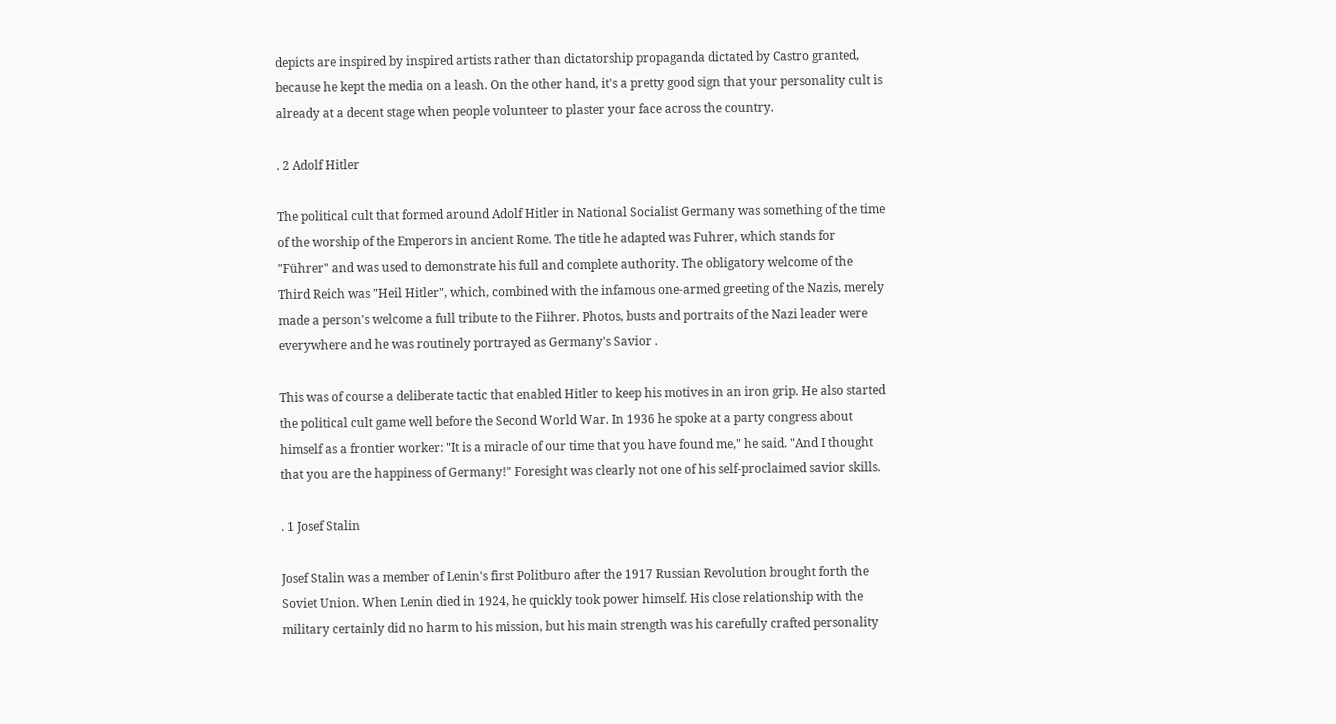depicts are inspired by inspired artists rather than dictatorship propaganda dictated by Castro granted, because he kept the media on a leash. On the other hand, it's a pretty good sign that your personality cult is already at a decent stage when people volunteer to plaster your face across the country.

. 2 Adolf Hitler

The political cult that formed around Adolf Hitler in National Socialist Germany was something of the time of the worship of the Emperors in ancient Rome. The title he adapted was Fuhrer, which stands for "Führer" and was used to demonstrate his full and complete authority. The obligatory welcome of the Third Reich was "Heil Hitler", which, combined with the infamous one-armed greeting of the Nazis, merely made a person's welcome a full tribute to the Fiihrer. Photos, busts and portraits of the Nazi leader were everywhere and he was routinely portrayed as Germany's Savior .

This was of course a deliberate tactic that enabled Hitler to keep his motives in an iron grip. He also started the political cult game well before the Second World War. In 1936 he spoke at a party congress about himself as a frontier worker: "It is a miracle of our time that you have found me," he said. "And I thought that you are the happiness of Germany!" Foresight was clearly not one of his self-proclaimed savior skills.

. 1 Josef Stalin

Josef Stalin was a member of Lenin's first Politburo after the 1917 Russian Revolution brought forth the Soviet Union. When Lenin died in 1924, he quickly took power himself. His close relationship with the military certainly did no harm to his mission, but his main strength was his carefully crafted personality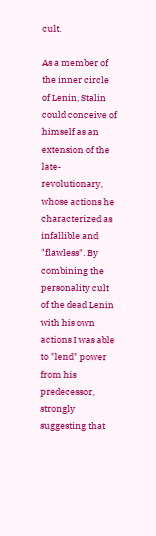cult.

As a member of the inner circle of Lenin, Stalin could conceive of himself as an extension of the late-revolutionary, whose actions he characterized as infallible and "flawless". By combining the personality cult of the dead Lenin with his own actions I was able to "lend" power from his predecessor, strongly suggesting that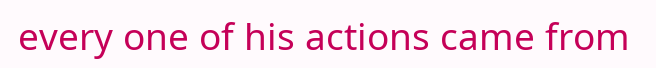every one of his actions came from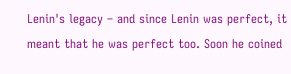Lenin's legacy – and since Lenin was perfect, it meant that he was perfect too. Soon he coined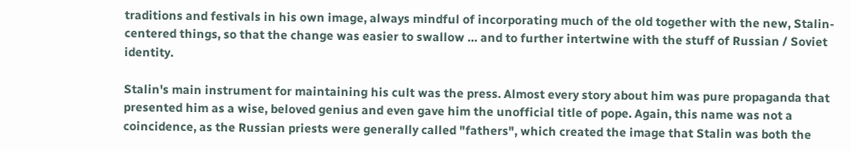traditions and festivals in his own image, always mindful of incorporating much of the old together with the new, Stalin-centered things, so that the change was easier to swallow … and to further intertwine with the stuff of Russian / Soviet identity.

Stalin's main instrument for maintaining his cult was the press. Almost every story about him was pure propaganda that presented him as a wise, beloved genius and even gave him the unofficial title of pope. Again, this name was not a coincidence, as the Russian priests were generally called "fathers", which created the image that Stalin was both the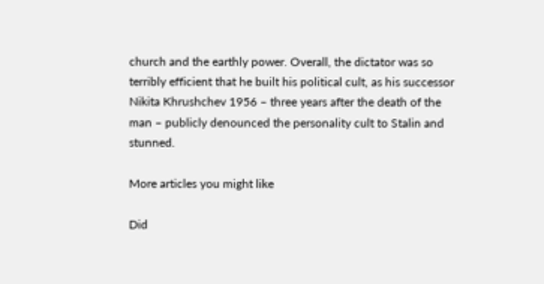church and the earthly power. Overall, the dictator was so terribly efficient that he built his political cult, as his successor Nikita Khrushchev 1956 – three years after the death of the man – publicly denounced the personality cult to Stalin and stunned.

More articles you might like

Did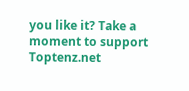you like it? Take a moment to support Toptenz.net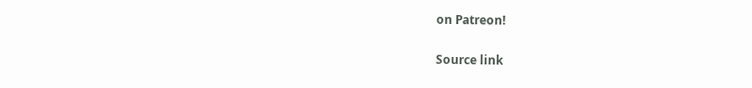on Patreon!

Source link